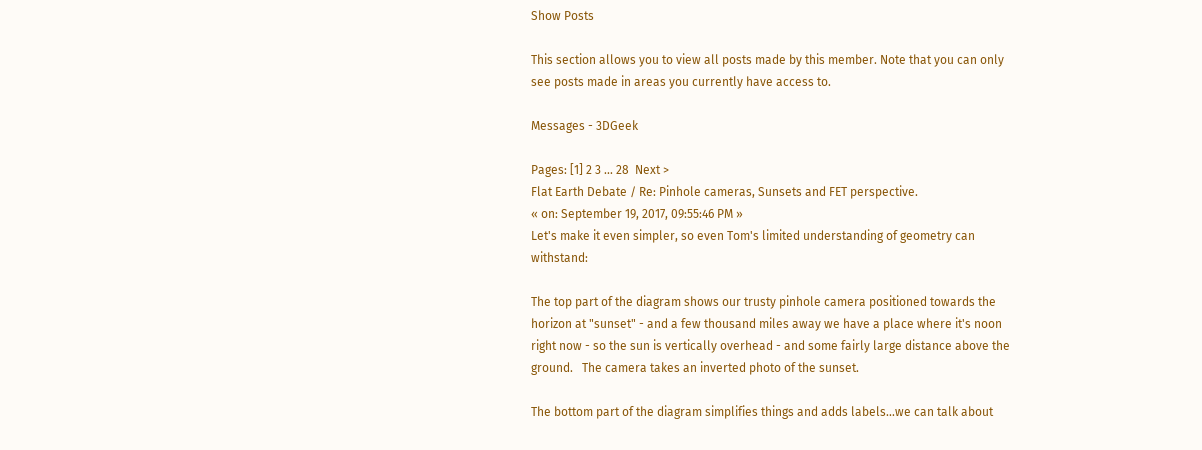Show Posts

This section allows you to view all posts made by this member. Note that you can only see posts made in areas you currently have access to.

Messages - 3DGeek

Pages: [1] 2 3 ... 28  Next >
Flat Earth Debate / Re: Pinhole cameras, Sunsets and FET perspective.
« on: September 19, 2017, 09:55:46 PM »
Let's make it even simpler, so even Tom's limited understanding of geometry can withstand:

The top part of the diagram shows our trusty pinhole camera positioned towards the horizon at "sunset" - and a few thousand miles away we have a place where it's noon right now - so the sun is vertically overhead - and some fairly large distance above the ground.   The camera takes an inverted photo of the sunset.

The bottom part of the diagram simplifies things and adds labels...we can talk about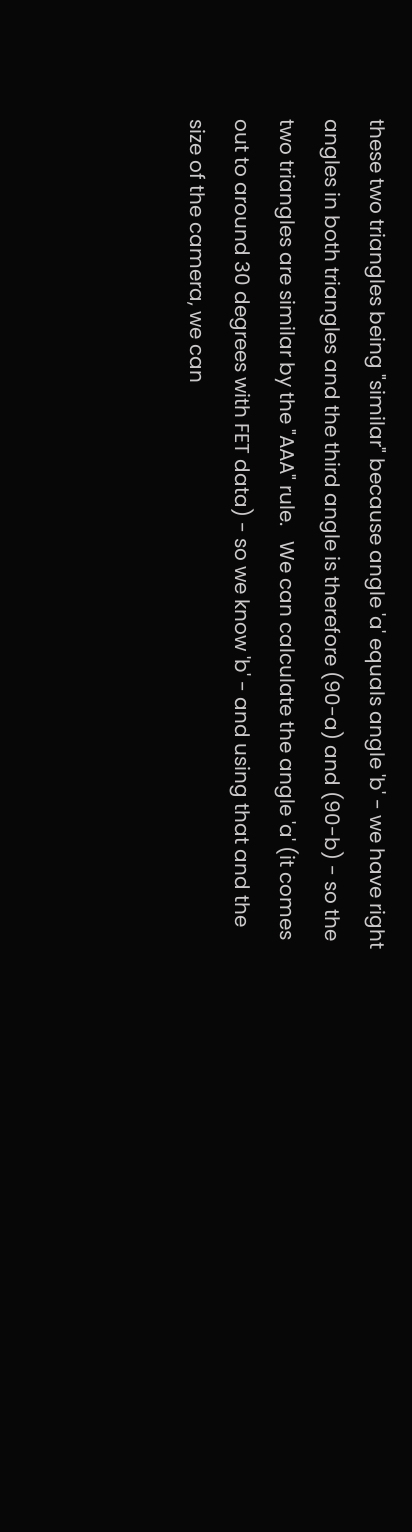these two triangles being "similar" because angle 'a' equals angle 'b' - we have right angles in both triangles and the third angle is therefore (90-a) and (90-b) - so the two triangles are similar by the "AAA" rule.   We can calculate the angle 'a' (it comes out to around 30 degrees with FET data) - so we know 'b' - and using that and the size of the camera, we can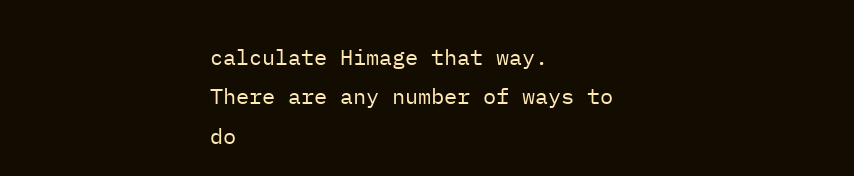calculate Himage that way.   There are any number of ways to do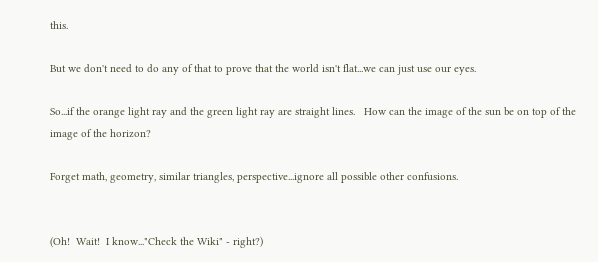this.

But we don't need to do any of that to prove that the world isn't flat...we can just use our eyes.

So...if the orange light ray and the green light ray are straight lines.   How can the image of the sun be on top of the image of the horizon?

Forget math, geometry, similar triangles, perspective...ignore all possible other confusions.


(Oh!  Wait!  I know..."Check the Wiki" - right?)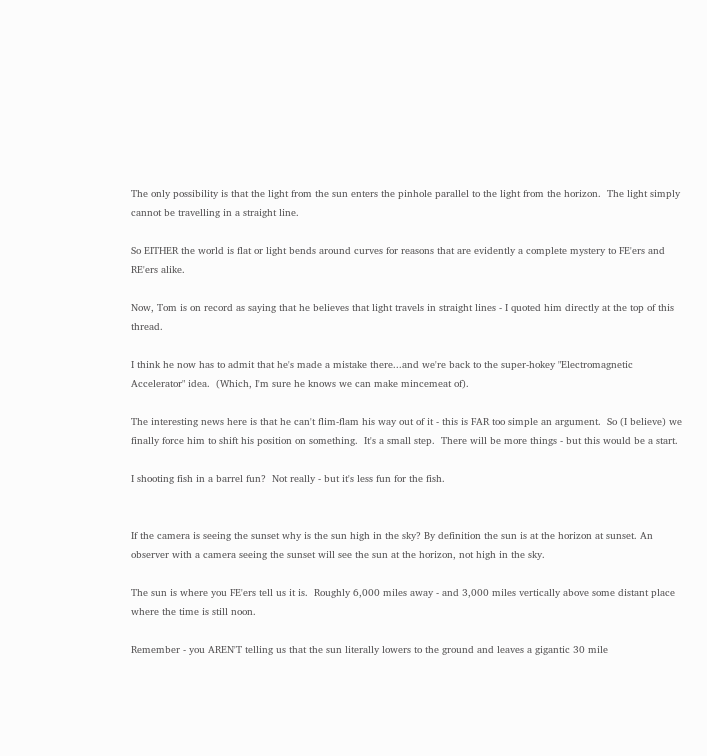The only possibility is that the light from the sun enters the pinhole parallel to the light from the horizon.  The light simply cannot be travelling in a straight line.

So EITHER the world is flat or light bends around curves for reasons that are evidently a complete mystery to FE'ers and RE'ers alike.

Now, Tom is on record as saying that he believes that light travels in straight lines - I quoted him directly at the top of this thread.

I think he now has to admit that he's made a mistake there...and we're back to the super-hokey "Electromagnetic Accelerator" idea.  (Which, I'm sure he knows we can make mincemeat of).

The interesting news here is that he can't flim-flam his way out of it - this is FAR too simple an argument.  So (I believe) we finally force him to shift his position on something.  It's a small step.  There will be more things - but this would be a start.

I shooting fish in a barrel fun?  Not really - but it's less fun for the fish.


If the camera is seeing the sunset why is the sun high in the sky? By definition the sun is at the horizon at sunset. An observer with a camera seeing the sunset will see the sun at the horizon, not high in the sky.

The sun is where you FE'ers tell us it is.  Roughly 6,000 miles away - and 3,000 miles vertically above some distant place where the time is still noon.

Remember - you AREN'T telling us that the sun literally lowers to the ground and leaves a gigantic 30 mile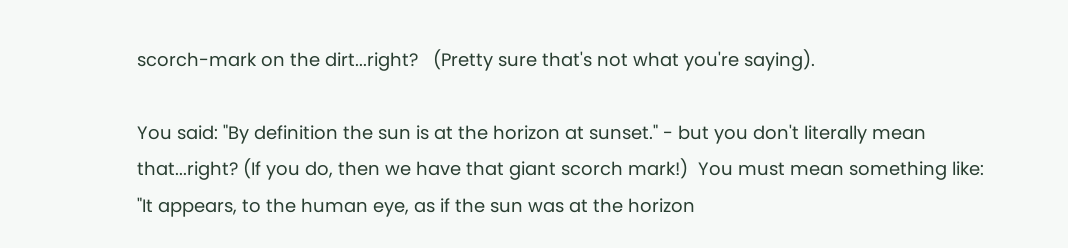scorch-mark on the dirt...right?   (Pretty sure that's not what you're saying).

You said: "By definition the sun is at the horizon at sunset." - but you don't literally mean that...right? (If you do, then we have that giant scorch mark!)  You must mean something like: "It appears, to the human eye, as if the sun was at the horizon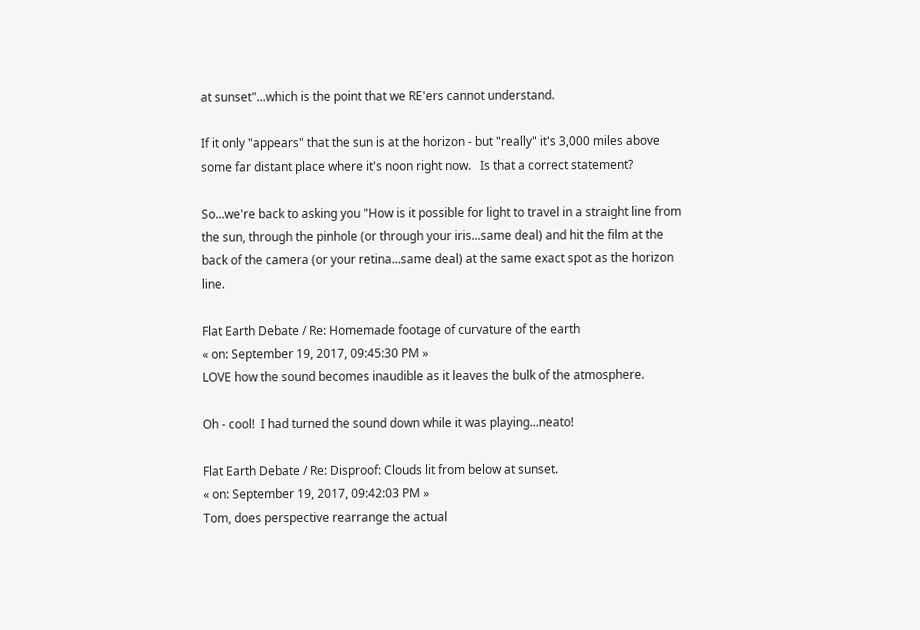at sunset"...which is the point that we RE'ers cannot understand.

If it only "appears" that the sun is at the horizon - but "really" it's 3,000 miles above some far distant place where it's noon right now.   Is that a correct statement?

So...we're back to asking you "How is it possible for light to travel in a straight line from the sun, through the pinhole (or through your iris...same deal) and hit the film at the back of the camera (or your retina...same deal) at the same exact spot as the horizon line.

Flat Earth Debate / Re: Homemade footage of curvature of the earth
« on: September 19, 2017, 09:45:30 PM »
LOVE how the sound becomes inaudible as it leaves the bulk of the atmosphere.

Oh - cool!  I had turned the sound down while it was playing...neato!

Flat Earth Debate / Re: Disproof: Clouds lit from below at sunset.
« on: September 19, 2017, 09:42:03 PM »
Tom, does perspective rearrange the actual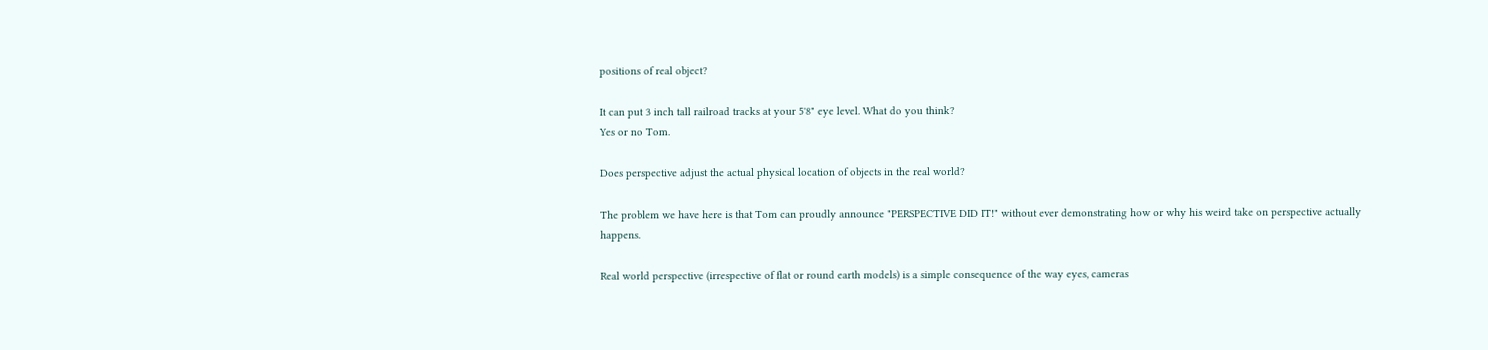positions of real object?

It can put 3 inch tall railroad tracks at your 5'8" eye level. What do you think?
Yes or no Tom.

Does perspective adjust the actual physical location of objects in the real world?

The problem we have here is that Tom can proudly announce "PERSPECTIVE DID IT!" without ever demonstrating how or why his weird take on perspective actually happens.

Real world perspective (irrespective of flat or round earth models) is a simple consequence of the way eyes, cameras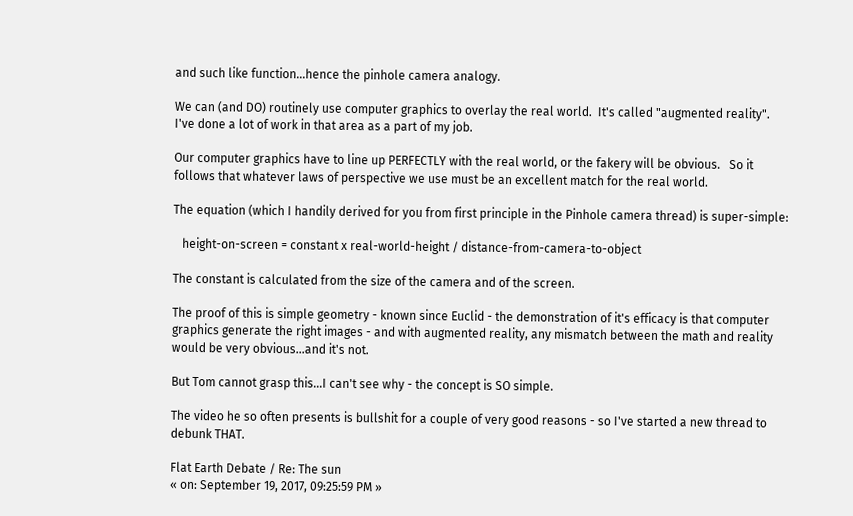and such like function...hence the pinhole camera analogy.

We can (and DO) routinely use computer graphics to overlay the real world.  It's called "augmented reality".   I've done a lot of work in that area as a part of my job.

Our computer graphics have to line up PERFECTLY with the real world, or the fakery will be obvious.   So it follows that whatever laws of perspective we use must be an excellent match for the real world.

The equation (which I handily derived for you from first principle in the Pinhole camera thread) is super-simple:

   height-on-screen = constant x real-world-height / distance-from-camera-to-object

The constant is calculated from the size of the camera and of the screen.

The proof of this is simple geometry - known since Euclid - the demonstration of it's efficacy is that computer graphics generate the right images - and with augmented reality, any mismatch between the math and reality would be very obvious...and it's not.

But Tom cannot grasp this...I can't see why - the concept is SO simple.

The video he so often presents is bullshit for a couple of very good reasons - so I've started a new thread to debunk THAT.

Flat Earth Debate / Re: The sun
« on: September 19, 2017, 09:25:59 PM »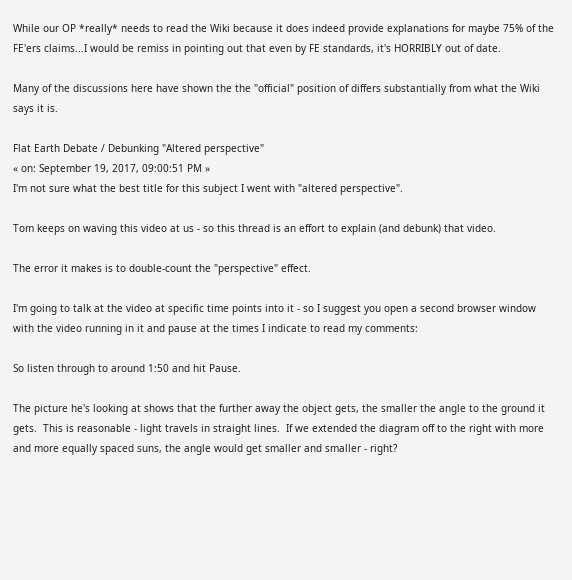While our OP *really* needs to read the Wiki because it does indeed provide explanations for maybe 75% of the FE'ers claims...I would be remiss in pointing out that even by FE standards, it's HORRIBLY out of date.

Many of the discussions here have shown the the "official" position of differs substantially from what the Wiki says it is.

Flat Earth Debate / Debunking "Altered perspective"
« on: September 19, 2017, 09:00:51 PM »
I'm not sure what the best title for this subject I went with "altered perspective".

Tom keeps on waving this video at us - so this thread is an effort to explain (and debunk) that video.

The error it makes is to double-count the "perspective" effect.

I'm going to talk at the video at specific time points into it - so I suggest you open a second browser window with the video running in it and pause at the times I indicate to read my comments:

So listen through to around 1:50 and hit Pause.

The picture he's looking at shows that the further away the object gets, the smaller the angle to the ground it gets.  This is reasonable - light travels in straight lines.  If we extended the diagram off to the right with more and more equally spaced suns, the angle would get smaller and smaller - right?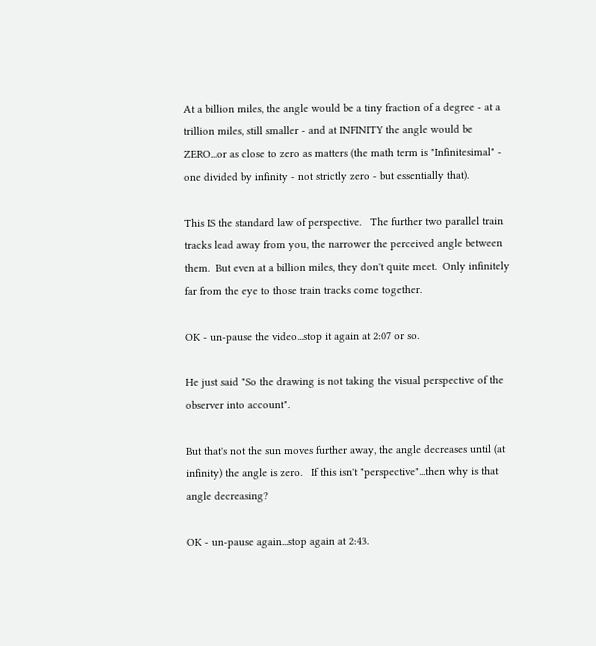At a billion miles, the angle would be a tiny fraction of a degree - at a trillion miles, still smaller - and at INFINITY the angle would be ZERO...or as close to zero as matters (the math term is "Infinitesimal" - one divided by infinity - not strictly zero - but essentially that).

This IS the standard law of perspective.   The further two parallel train tracks lead away from you, the narrower the perceived angle between them.  But even at a billion miles, they don't quite meet.  Only infinitely far from the eye to those train tracks come together.

OK - un-pause the video...stop it again at 2:07 or so.

He just said "So the drawing is not taking the visual perspective of the observer into account".

But that's not the sun moves further away, the angle decreases until (at infinity) the angle is zero.   If this isn't "perspective"...then why is that angle decreasing?

OK - un-pause again...stop again at 2:43.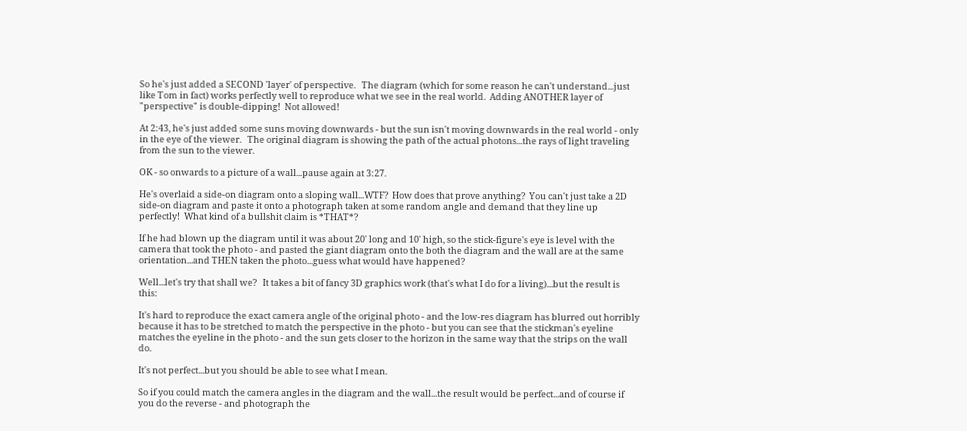So he's just added a SECOND 'layer' of perspective.   The diagram (which for some reason he can't understand...just like Tom in fact) works perfectly well to reproduce what we see in the real world.  Adding ANOTHER layer of "perspective" is double-dipping!  Not allowed!

At 2:43, he's just added some suns moving downwards - but the sun isn't moving downwards in the real world - only in the eye of the viewer.   The original diagram is showing the path of the actual photons...the rays of light traveling from the sun to the viewer.

OK - so onwards to a picture of a wall...pause again at 3:27.

He's overlaid a side-on diagram onto a sloping wall...WTF?  How does that prove anything?  You can't just take a 2D side-on diagram and paste it onto a photograph taken at some random angle and demand that they line up perfectly!  What kind of a bullshit claim is *THAT*?

If he had blown up the diagram until it was about 20' long and 10' high, so the stick-figure's eye is level with the camera that took the photo - and pasted the giant diagram onto the both the diagram and the wall are at the same orientation...and THEN taken the photo...guess what would have happened?

Well...let's try that shall we?   It takes a bit of fancy 3D graphics work (that's what I do for a living)...but the result is this:

It's hard to reproduce the exact camera angle of the original photo - and the low-res diagram has blurred out horribly because it has to be stretched to match the perspective in the photo - but you can see that the stickman's eyeline matches the eyeline in the photo - and the sun gets closer to the horizon in the same way that the strips on the wall do.

It's not perfect...but you should be able to see what I mean.

So if you could match the camera angles in the diagram and the wall...the result would be perfect...and of course if you do the reverse - and photograph the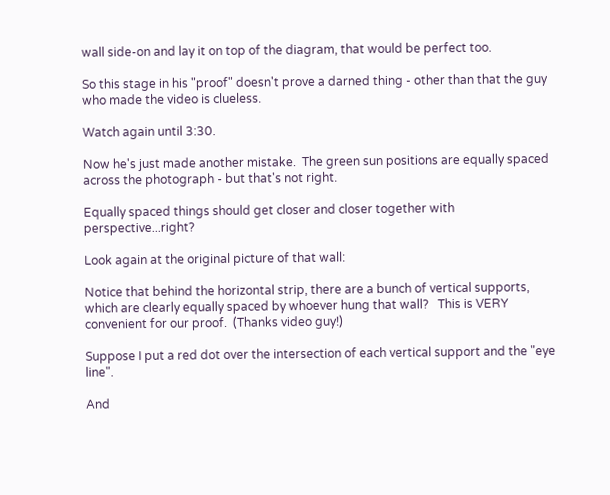wall side-on and lay it on top of the diagram, that would be perfect too.

So this stage in his "proof" doesn't prove a darned thing - other than that the guy who made the video is clueless.

Watch again until 3:30.

Now he's just made another mistake.  The green sun positions are equally spaced across the photograph - but that's not right.

Equally spaced things should get closer and closer together with perspective...right?

Look again at the original picture of that wall:

Notice that behind the horizontal strip, there are a bunch of vertical supports, which are clearly equally spaced by whoever hung that wall?   This is VERY convenient for our proof.  (Thanks video guy!)

Suppose I put a red dot over the intersection of each vertical support and the "eye line".

And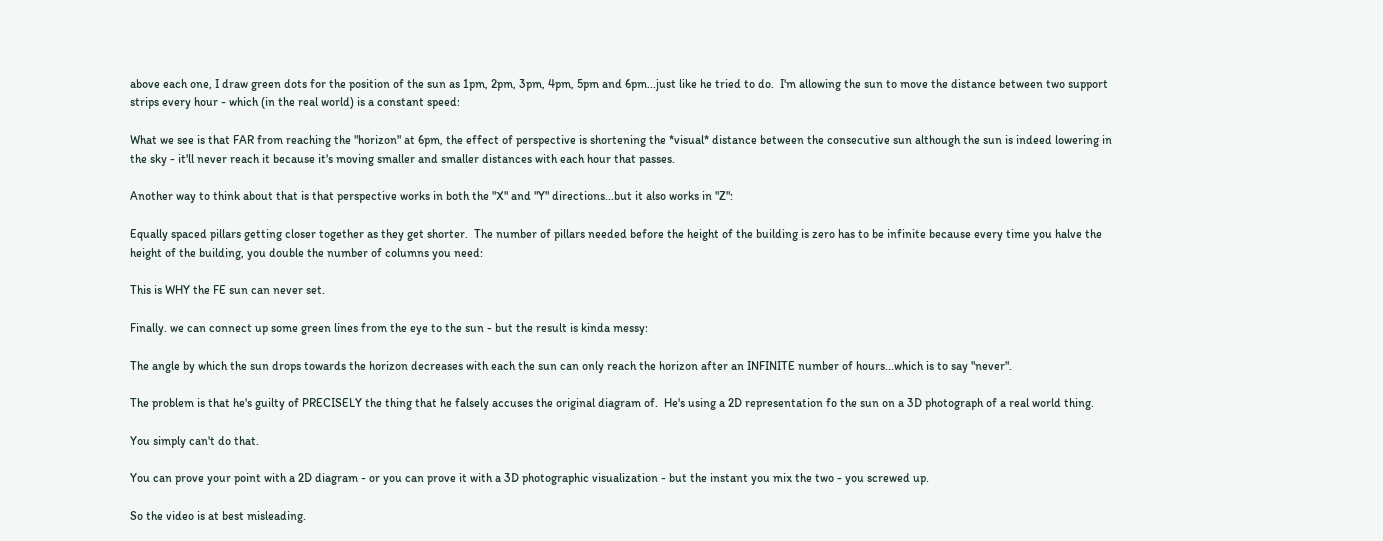above each one, I draw green dots for the position of the sun as 1pm, 2pm, 3pm, 4pm, 5pm and 6pm...just like he tried to do.  I'm allowing the sun to move the distance between two support strips every hour - which (in the real world) is a constant speed:

What we see is that FAR from reaching the "horizon" at 6pm, the effect of perspective is shortening the *visual* distance between the consecutive sun although the sun is indeed lowering in the sky - it'll never reach it because it's moving smaller and smaller distances with each hour that passes.

Another way to think about that is that perspective works in both the "X" and "Y" directions...but it also works in "Z":

Equally spaced pillars getting closer together as they get shorter.  The number of pillars needed before the height of the building is zero has to be infinite because every time you halve the height of the building, you double the number of columns you need:

This is WHY the FE sun can never set.

Finally. we can connect up some green lines from the eye to the sun - but the result is kinda messy:

The angle by which the sun drops towards the horizon decreases with each the sun can only reach the horizon after an INFINITE number of hours...which is to say "never".

The problem is that he's guilty of PRECISELY the thing that he falsely accuses the original diagram of.  He's using a 2D representation fo the sun on a 3D photograph of a real world thing.

You simply can't do that.

You can prove your point with a 2D diagram - or you can prove it with a 3D photographic visualization - but the instant you mix the two - you screwed up.

So the video is at best misleading.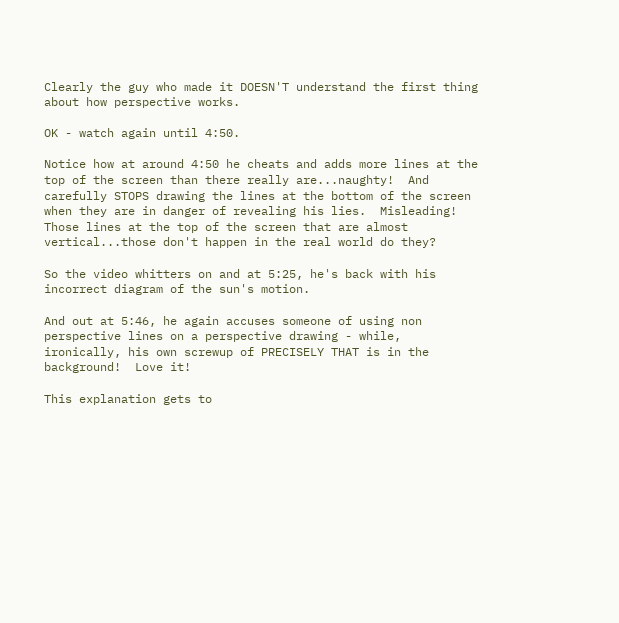Clearly the guy who made it DOESN'T understand the first thing about how perspective works.

OK - watch again until 4:50.

Notice how at around 4:50 he cheats and adds more lines at the top of the screen than there really are...naughty!  And carefully STOPS drawing the lines at the bottom of the screen when they are in danger of revealing his lies.  Misleading!  Those lines at the top of the screen that are almost vertical...those don't happen in the real world do they?

So the video whitters on and at 5:25, he's back with his incorrect diagram of the sun's motion.

And out at 5:46, he again accuses someone of using non perspective lines on a perspective drawing - while, ironically, his own screwup of PRECISELY THAT is in the background!  Love it!

This explanation gets to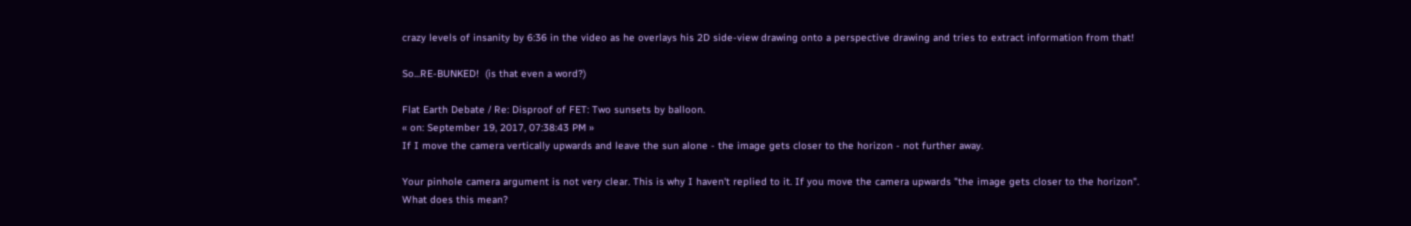crazy levels of insanity by 6:36 in the video as he overlays his 2D side-view drawing onto a perspective drawing and tries to extract information from that!

So...RE-BUNKED!  (is that even a word?)

Flat Earth Debate / Re: Disproof of FET: Two sunsets by balloon.
« on: September 19, 2017, 07:38:43 PM »
If I move the camera vertically upwards and leave the sun alone - the image gets closer to the horizon - not further away.

Your pinhole camera argument is not very clear. This is why I haven't replied to it. If you move the camera upwards "the image gets closer to the horizon". What does this mean?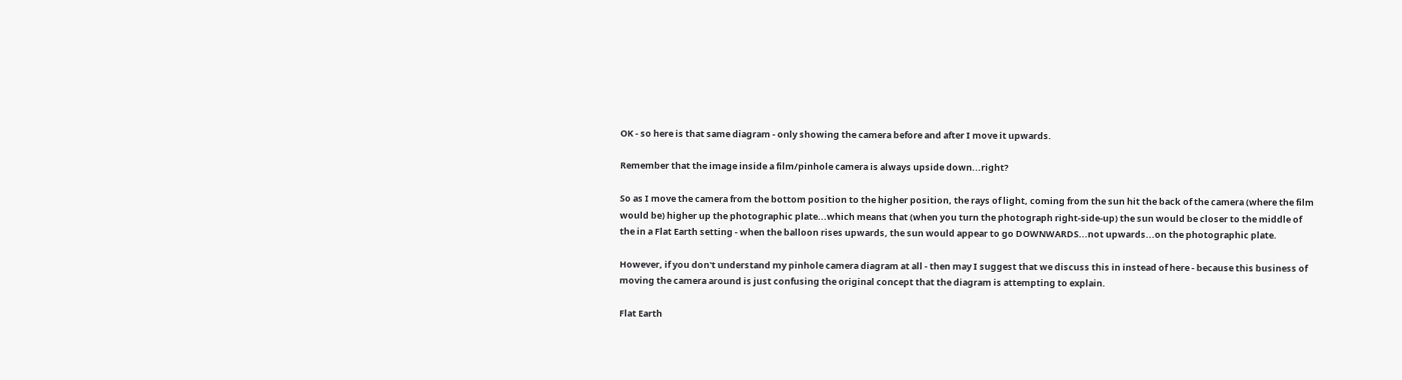OK - so here is that same diagram - only showing the camera before and after I move it upwards.

Remember that the image inside a film/pinhole camera is always upside down...right?

So as I move the camera from the bottom position to the higher position, the rays of light, coming from the sun hit the back of the camera (where the film would be) higher up the photographic plate...which means that (when you turn the photograph right-side-up) the sun would be closer to the middle of the in a Flat Earth setting - when the balloon rises upwards, the sun would appear to go DOWNWARDS...not upwards...on the photographic plate.

However, if you don't understand my pinhole camera diagram at all - then may I suggest that we discuss this in instead of here - because this business of moving the camera around is just confusing the original concept that the diagram is attempting to explain.

Flat Earth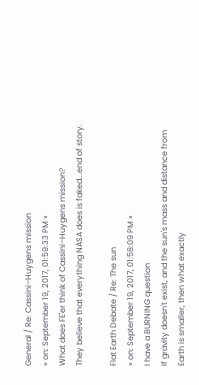General / Re: Cassini–Huygens mission
« on: September 19, 2017, 01:59:33 PM »
What does FE'er think of Cassini–Huygens mission?
They believe that everything NASA does is faked...end of story.

Flat Earth Debate / Re: The sun
« on: September 19, 2017, 01:58:09 PM »
I have a BURNING question
If gravity doesn't exist, and the sun's mass and distance from Earth is smaller, then what exactly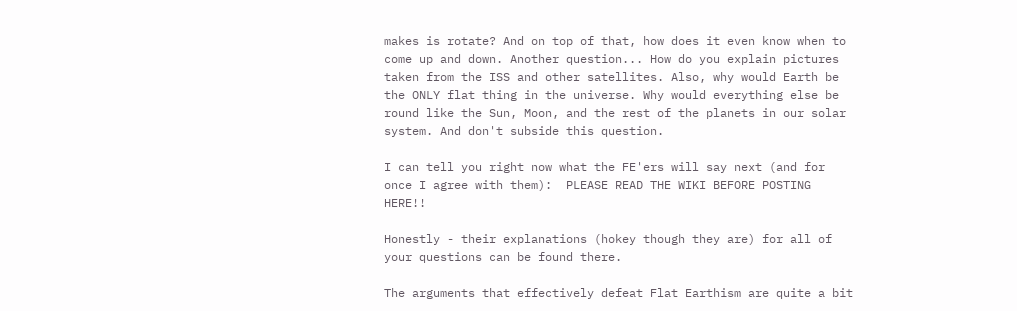makes is rotate? And on top of that, how does it even know when to come up and down. Another question... How do you explain pictures taken from the ISS and other satellites. Also, why would Earth be the ONLY flat thing in the universe. Why would everything else be round like the Sun, Moon, and the rest of the planets in our solar system. And don't subside this question.

I can tell you right now what the FE'ers will say next (and for once I agree with them):  PLEASE READ THE WIKI BEFORE POSTING HERE!!

Honestly - their explanations (hokey though they are) for all of your questions can be found there.

The arguments that effectively defeat Flat Earthism are quite a bit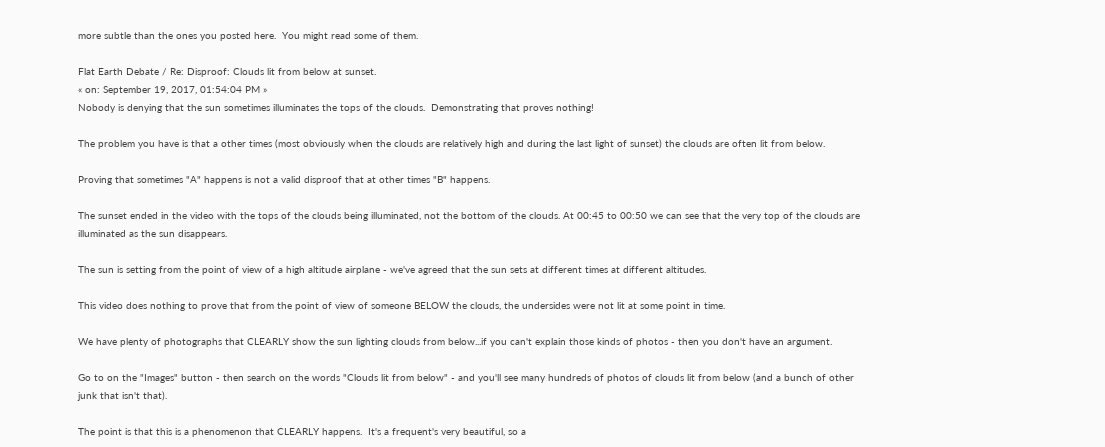more subtle than the ones you posted here.  You might read some of them.

Flat Earth Debate / Re: Disproof: Clouds lit from below at sunset.
« on: September 19, 2017, 01:54:04 PM »
Nobody is denying that the sun sometimes illuminates the tops of the clouds.  Demonstrating that proves nothing!

The problem you have is that a other times (most obviously when the clouds are relatively high and during the last light of sunset) the clouds are often lit from below.

Proving that sometimes "A" happens is not a valid disproof that at other times "B" happens.

The sunset ended in the video with the tops of the clouds being illuminated, not the bottom of the clouds. At 00:45 to 00:50 we can see that the very top of the clouds are illuminated as the sun disappears.

The sun is setting from the point of view of a high altitude airplane - we've agreed that the sun sets at different times at different altitudes.

This video does nothing to prove that from the point of view of someone BELOW the clouds, the undersides were not lit at some point in time.

We have plenty of photographs that CLEARLY show the sun lighting clouds from below...if you can't explain those kinds of photos - then you don't have an argument.

Go to on the "Images" button - then search on the words "Clouds lit from below" - and you'll see many hundreds of photos of clouds lit from below (and a bunch of other junk that isn't that).

The point is that this is a phenomenon that CLEARLY happens.  It's a frequent's very beautiful, so a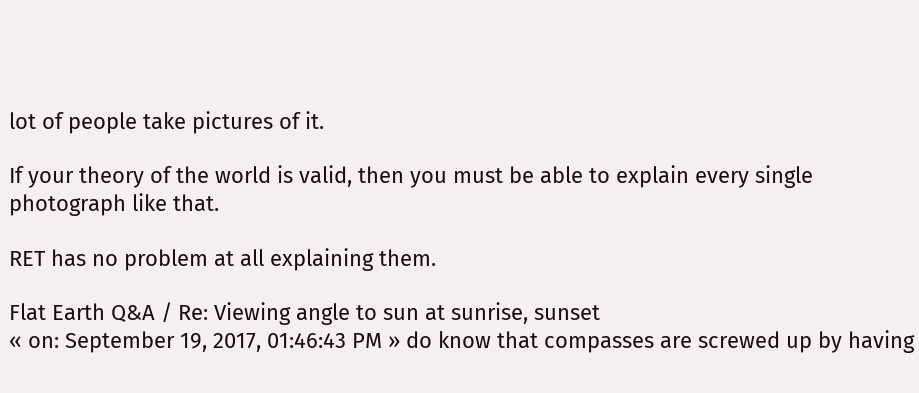lot of people take pictures of it.

If your theory of the world is valid, then you must be able to explain every single photograph like that.

RET has no problem at all explaining them.

Flat Earth Q&A / Re: Viewing angle to sun at sunrise, sunset
« on: September 19, 2017, 01:46:43 PM » do know that compasses are screwed up by having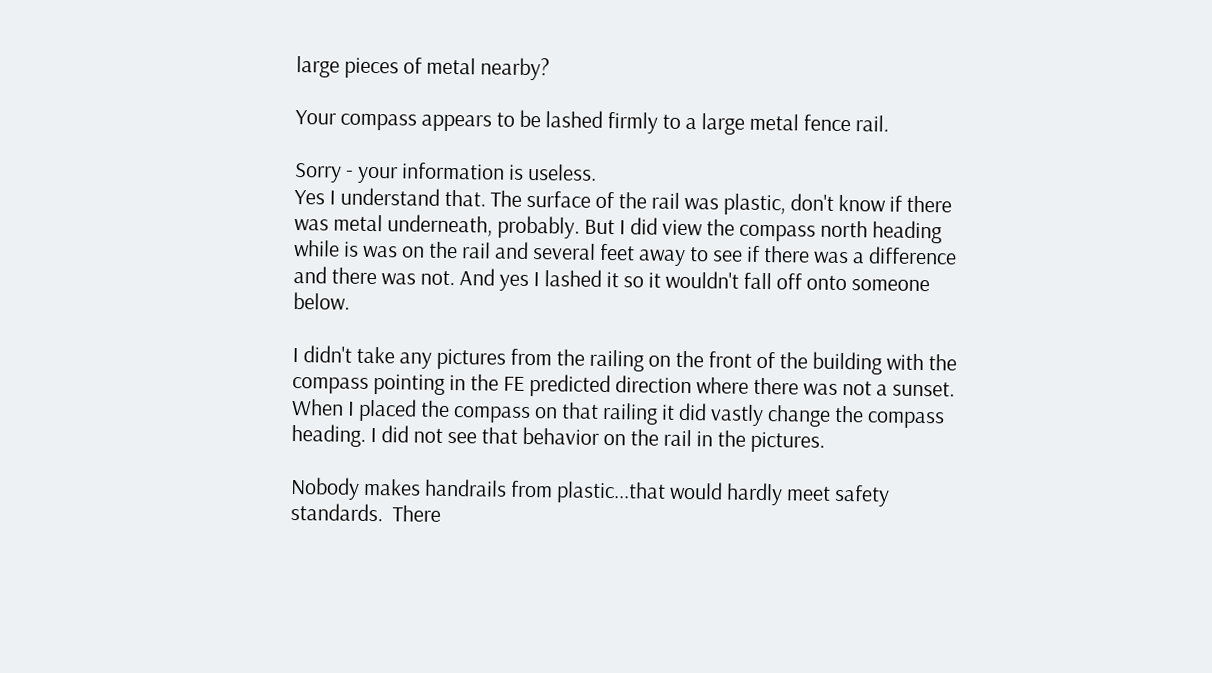large pieces of metal nearby?

Your compass appears to be lashed firmly to a large metal fence rail.

Sorry - your information is useless.
Yes I understand that. The surface of the rail was plastic, don't know if there was metal underneath, probably. But I did view the compass north heading while is was on the rail and several feet away to see if there was a difference and there was not. And yes I lashed it so it wouldn't fall off onto someone below.

I didn't take any pictures from the railing on the front of the building with the compass pointing in the FE predicted direction where there was not a sunset. When I placed the compass on that railing it did vastly change the compass heading. I did not see that behavior on the rail in the pictures.

Nobody makes handrails from plastic...that would hardly meet safety standards.  There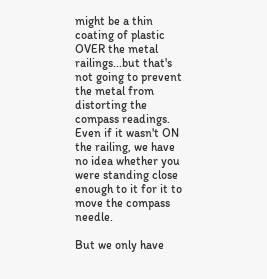might be a thin coating of plastic OVER the metal railings...but that's not going to prevent the metal from distorting the compass readings.   Even if it wasn't ON the railing, we have no idea whether you were standing close enough to it for it to move the compass needle.

But we only have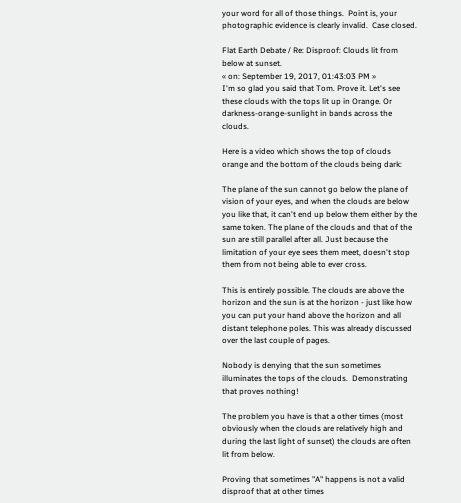your word for all of those things.  Point is, your photographic evidence is clearly invalid.  Case closed.

Flat Earth Debate / Re: Disproof: Clouds lit from below at sunset.
« on: September 19, 2017, 01:43:03 PM »
I'm so glad you said that Tom. Prove it. Let's see these clouds with the tops lit up in Orange. Or darkness-orange-sunlight in bands across the clouds.

Here is a video which shows the top of clouds orange and the bottom of the clouds being dark:

The plane of the sun cannot go below the plane of vision of your eyes, and when the clouds are below you like that, it can't end up below them either by the same token. The plane of the clouds and that of the sun are still parallel after all. Just because the limitation of your eye sees them meet, doesn't stop them from not being able to ever cross.

This is entirely possible. The clouds are above the horizon and the sun is at the horizon - just like how you can put your hand above the horizon and all distant telephone poles. This was already discussed over the last couple of pages.

Nobody is denying that the sun sometimes illuminates the tops of the clouds.  Demonstrating that proves nothing!

The problem you have is that a other times (most obviously when the clouds are relatively high and during the last light of sunset) the clouds are often lit from below.

Proving that sometimes "A" happens is not a valid disproof that at other times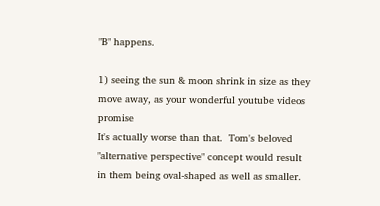"B" happens.

1) seeing the sun & moon shrink in size as they move away, as your wonderful youtube videos promise
It's actually worse than that.  Tom's beloved "alternative perspective" concept would result in them being oval-shaped as well as smaller.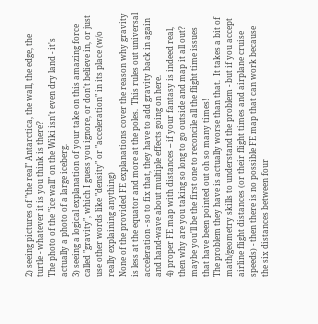2) seeing pictures of "the real" Antarctica, the wall, the edge, the turtle - whatever it is you think is there?
The photo of the "ice wall" on the Wiki isn't even dry land - it's actually a photo of a large iceberg.
3) seeing a logical explanation of your take on this amazing force called "gravity", which I guess you ignore, or don't believe in, or just use other words like "density" or "acceleration" in its place (w/o really explaining anything)
None of the provided FE explanations cover the reason why gravity is less at the equator and more at the poles.  This rules out universal acceleration - so to fix that, they have to add gravity back in again and hand-wave about multiple effects going on here.
4) proper FE map with distances -- if your fantasy is indeed real, then why are you taking so long to go outside and map it all out? maybe you'll be the first one to reconcile all the flight time issues that have been pointed out oh so many times!
The problem they have is actually worse than that.  It takes a bit of math/geometry skills to understand the problem - but if you accept airline flight distances (or their flight times and airplane cruise speeds) - then there is no possible FE map that can work because the six distances between four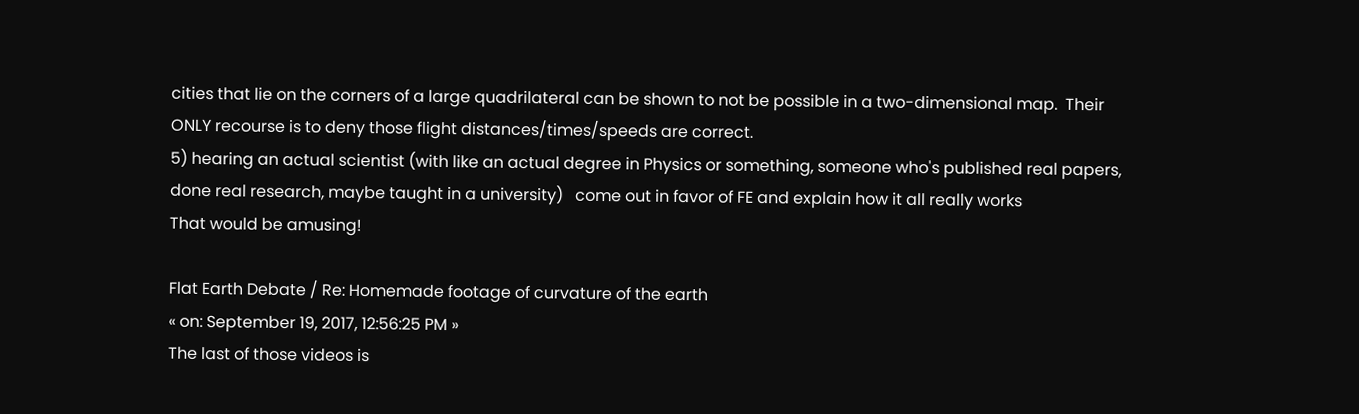cities that lie on the corners of a large quadrilateral can be shown to not be possible in a two-dimensional map.  Their ONLY recourse is to deny those flight distances/times/speeds are correct.
5) hearing an actual scientist (with like an actual degree in Physics or something, someone who's published real papers, done real research, maybe taught in a university)   come out in favor of FE and explain how it all really works
That would be amusing!

Flat Earth Debate / Re: Homemade footage of curvature of the earth
« on: September 19, 2017, 12:56:25 PM »
The last of those videos is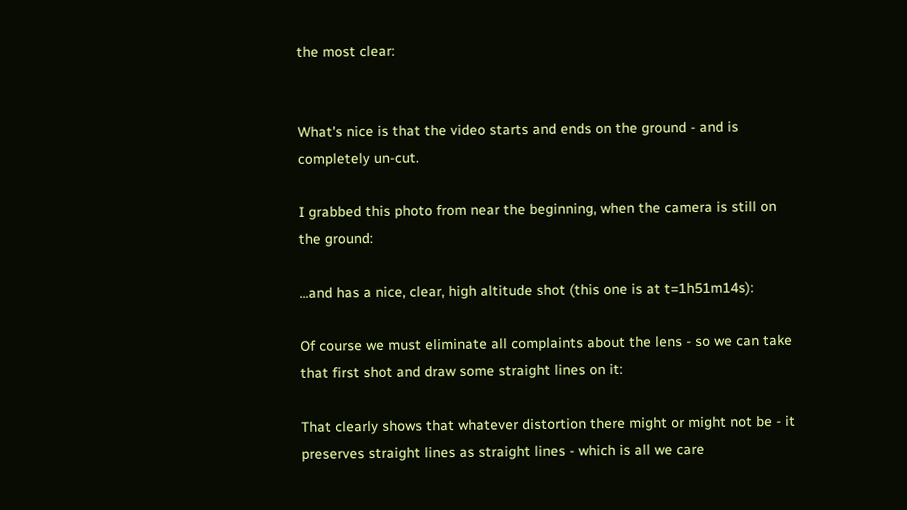the most clear:


What's nice is that the video starts and ends on the ground - and is completely un-cut.

I grabbed this photo from near the beginning, when the camera is still on the ground:

...and has a nice, clear, high altitude shot (this one is at t=1h51m14s):

Of course we must eliminate all complaints about the lens - so we can take that first shot and draw some straight lines on it:

That clearly shows that whatever distortion there might or might not be - it preserves straight lines as straight lines - which is all we care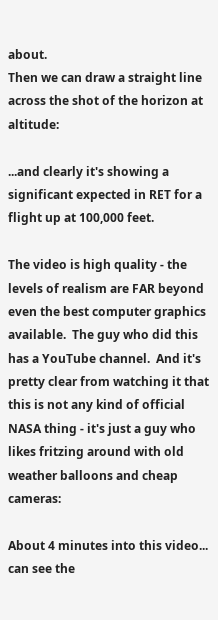about.
Then we can draw a straight line across the shot of the horizon at altitude:

...and clearly it's showing a significant expected in RET for a flight up at 100,000 feet.

The video is high quality - the levels of realism are FAR beyond even the best computer graphics available.  The guy who did this has a YouTube channel.  And it's pretty clear from watching it that this is not any kind of official NASA thing - it's just a guy who likes fritzing around with old weather balloons and cheap cameras:

About 4 minutes into this video... can see the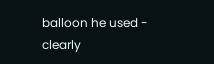balloon he used - clearly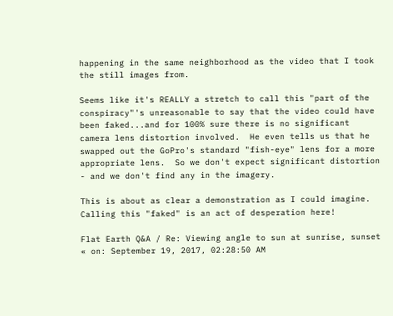happening in the same neighborhood as the video that I took the still images from.

Seems like it's REALLY a stretch to call this "part of the conspiracy"'s unreasonable to say that the video could have been faked...and for 100% sure there is no significant camera lens distortion involved.  He even tells us that he swapped out the GoPro's standard "fish-eye" lens for a more appropriate lens.  So we don't expect significant distortion - and we don't find any in the imagery.

This is about as clear a demonstration as I could imagine.   Calling this "faked" is an act of desperation here!

Flat Earth Q&A / Re: Viewing angle to sun at sunrise, sunset
« on: September 19, 2017, 02:28:50 AM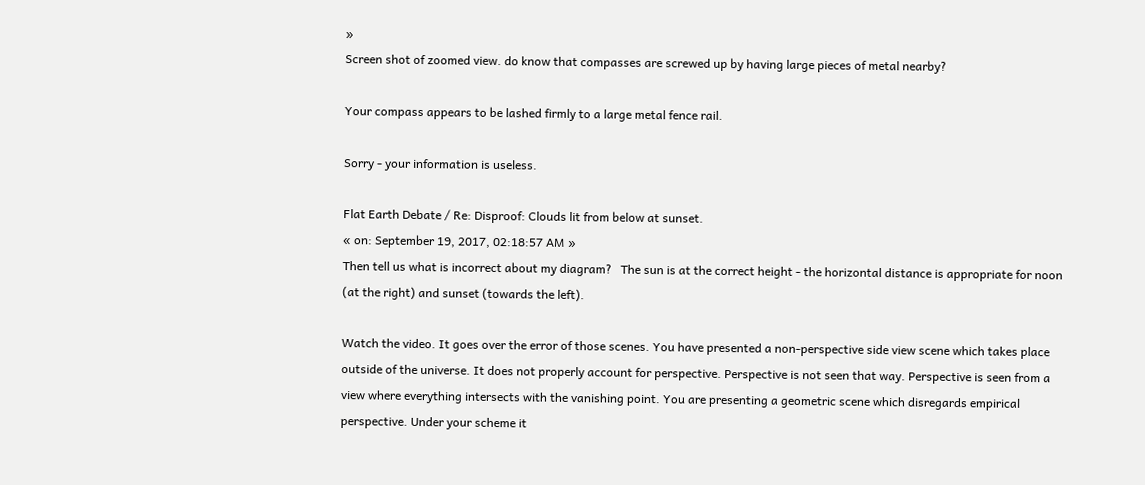»
Screen shot of zoomed view. do know that compasses are screwed up by having large pieces of metal nearby?

Your compass appears to be lashed firmly to a large metal fence rail.

Sorry - your information is useless.

Flat Earth Debate / Re: Disproof: Clouds lit from below at sunset.
« on: September 19, 2017, 02:18:57 AM »
Then tell us what is incorrect about my diagram?   The sun is at the correct height - the horizontal distance is appropriate for noon (at the right) and sunset (towards the left).

Watch the video. It goes over the error of those scenes. You have presented a non-perspective side view scene which takes place outside of the universe. It does not properly account for perspective. Perspective is not seen that way. Perspective is seen from a view where everything intersects with the vanishing point. You are presenting a geometric scene which disregards empirical perspective. Under your scheme it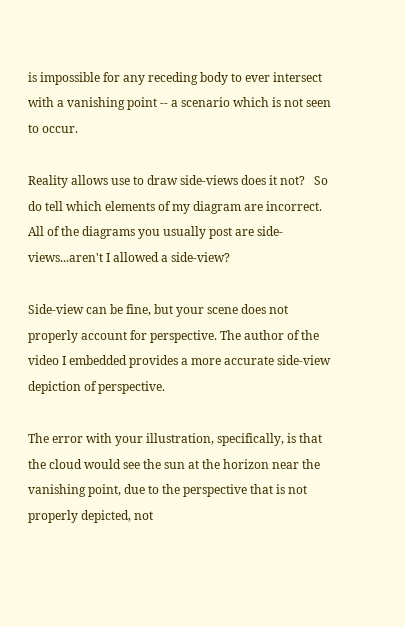is impossible for any receding body to ever intersect with a vanishing point -- a scenario which is not seen to occur.

Reality allows use to draw side-views does it not?   So do tell which elements of my diagram are incorrect.   All of the diagrams you usually post are side-views...aren't I allowed a side-view?

Side-view can be fine, but your scene does not properly account for perspective. The author of the video I embedded provides a more accurate side-view depiction of perspective.

The error with your illustration, specifically, is that the cloud would see the sun at the horizon near the vanishing point, due to the perspective that is not properly depicted, not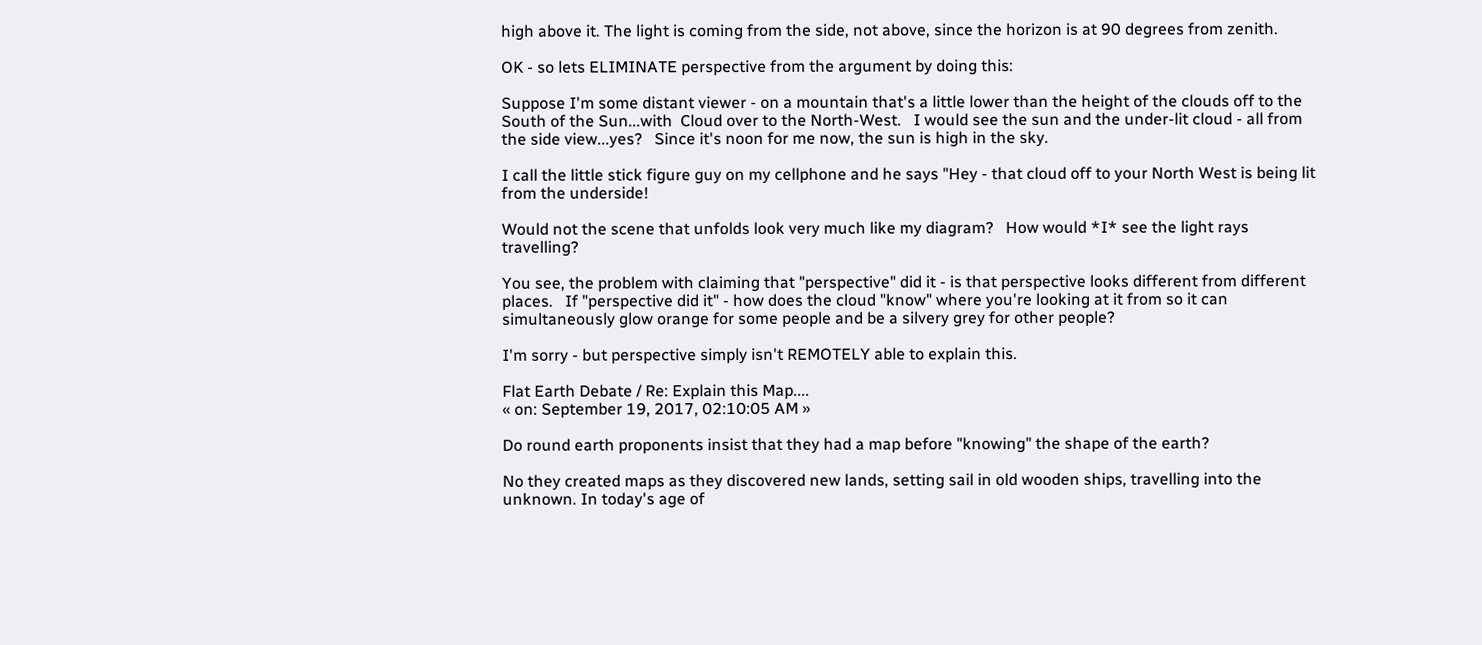high above it. The light is coming from the side, not above, since the horizon is at 90 degrees from zenith.

OK - so lets ELIMINATE perspective from the argument by doing this:

Suppose I'm some distant viewer - on a mountain that's a little lower than the height of the clouds off to the South of the Sun...with  Cloud over to the North-West.   I would see the sun and the under-lit cloud - all from the side view...yes?   Since it's noon for me now, the sun is high in the sky.

I call the little stick figure guy on my cellphone and he says "Hey - that cloud off to your North West is being lit from the underside!

Would not the scene that unfolds look very much like my diagram?   How would *I* see the light rays travelling?

You see, the problem with claiming that "perspective" did it - is that perspective looks different from different places.   If "perspective did it" - how does the cloud "know" where you're looking at it from so it can simultaneously glow orange for some people and be a silvery grey for other people?

I'm sorry - but perspective simply isn't REMOTELY able to explain this.

Flat Earth Debate / Re: Explain this Map....
« on: September 19, 2017, 02:10:05 AM »

Do round earth proponents insist that they had a map before "knowing" the shape of the earth?

No they created maps as they discovered new lands, setting sail in old wooden ships, travelling into the unknown. In today's age of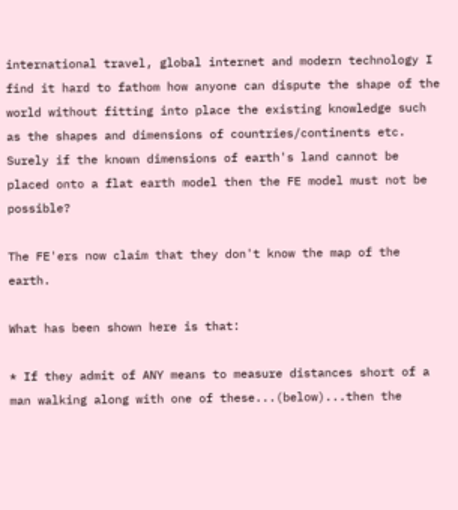international travel, global internet and modern technology I find it hard to fathom how anyone can dispute the shape of the world without fitting into place the existing knowledge such as the shapes and dimensions of countries/continents etc. Surely if the known dimensions of earth's land cannot be placed onto a flat earth model then the FE model must not be possible?

The FE'ers now claim that they don't know the map of the earth.

What has been shown here is that:

* If they admit of ANY means to measure distances short of a man walking along with one of these...(below)...then the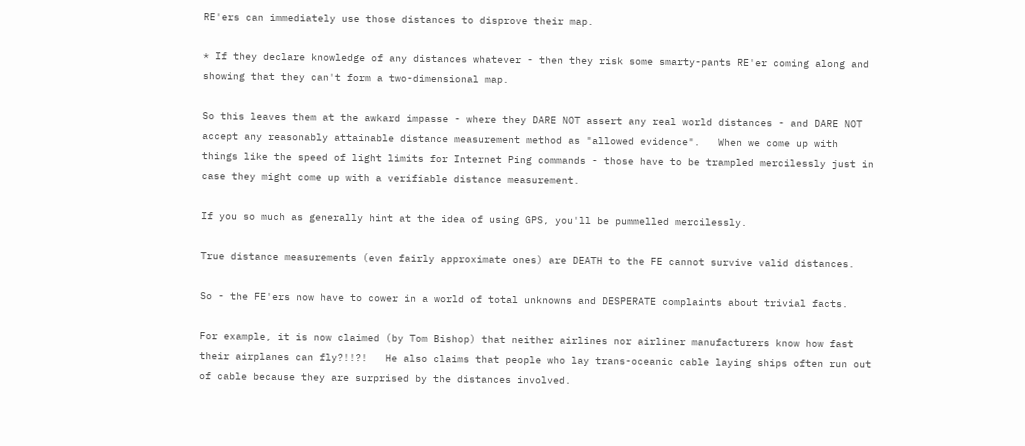RE'ers can immediately use those distances to disprove their map.

* If they declare knowledge of any distances whatever - then they risk some smarty-pants RE'er coming along and showing that they can't form a two-dimensional map.

So this leaves them at the awkard impasse - where they DARE NOT assert any real world distances - and DARE NOT accept any reasonably attainable distance measurement method as "allowed evidence".   When we come up with things like the speed of light limits for Internet Ping commands - those have to be trampled mercilessly just in case they might come up with a verifiable distance measurement.

If you so much as generally hint at the idea of using GPS, you'll be pummelled mercilessly.

True distance measurements (even fairly approximate ones) are DEATH to the FE cannot survive valid distances.

So - the FE'ers now have to cower in a world of total unknowns and DESPERATE complaints about trivial facts.

For example, it is now claimed (by Tom Bishop) that neither airlines nor airliner manufacturers know how fast their airplanes can fly?!!?!   He also claims that people who lay trans-oceanic cable laying ships often run out of cable because they are surprised by the distances involved.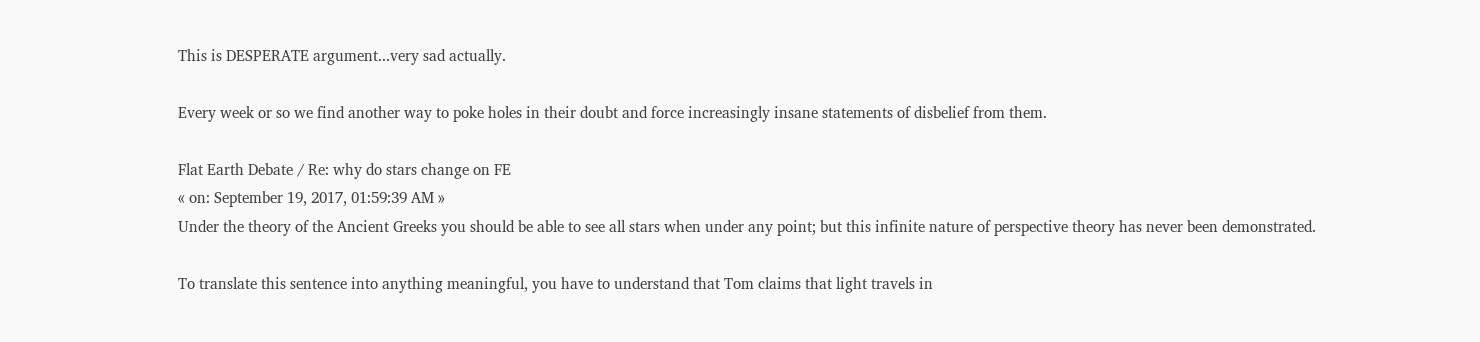This is DESPERATE argument...very sad actually.

Every week or so we find another way to poke holes in their doubt and force increasingly insane statements of disbelief from them.

Flat Earth Debate / Re: why do stars change on FE
« on: September 19, 2017, 01:59:39 AM »
Under the theory of the Ancient Greeks you should be able to see all stars when under any point; but this infinite nature of perspective theory has never been demonstrated.

To translate this sentence into anything meaningful, you have to understand that Tom claims that light travels in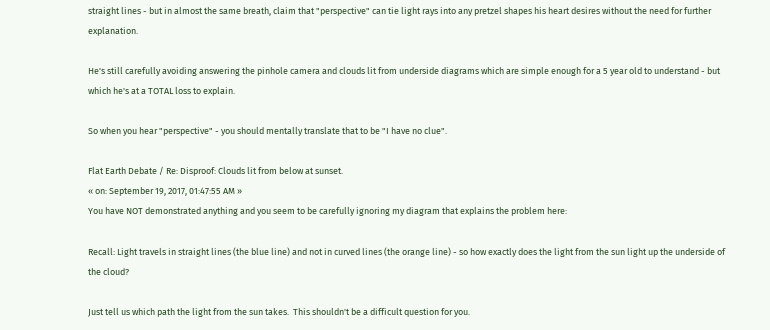straight lines - but in almost the same breath, claim that "perspective" can tie light rays into any pretzel shapes his heart desires without the need for further explanation.

He's still carefully avoiding answering the pinhole camera and clouds lit from underside diagrams which are simple enough for a 5 year old to understand - but which he's at a TOTAL loss to explain.

So when you hear "perspective" - you should mentally translate that to be "I have no clue".

Flat Earth Debate / Re: Disproof: Clouds lit from below at sunset.
« on: September 19, 2017, 01:47:55 AM »
You have NOT demonstrated anything and you seem to be carefully ignoring my diagram that explains the problem here:

Recall: Light travels in straight lines (the blue line) and not in curved lines (the orange line) - so how exactly does the light from the sun light up the underside of the cloud?

Just tell us which path the light from the sun takes.  This shouldn't be a difficult question for you.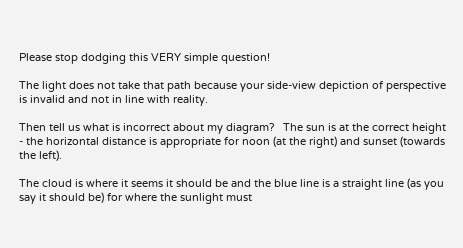Please stop dodging this VERY simple question!

The light does not take that path because your side-view depiction of perspective is invalid and not in line with reality.

Then tell us what is incorrect about my diagram?   The sun is at the correct height - the horizontal distance is appropriate for noon (at the right) and sunset (towards the left).

The cloud is where it seems it should be and the blue line is a straight line (as you say it should be) for where the sunlight must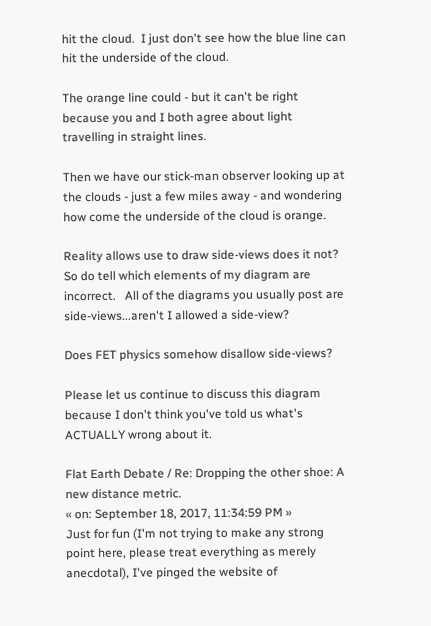hit the cloud.  I just don't see how the blue line can hit the underside of the cloud.

The orange line could - but it can't be right because you and I both agree about light travelling in straight lines.

Then we have our stick-man observer looking up at the clouds - just a few miles away - and wondering how come the underside of the cloud is orange.

Reality allows use to draw side-views does it not?   So do tell which elements of my diagram are incorrect.   All of the diagrams you usually post are side-views...aren't I allowed a side-view?

Does FET physics somehow disallow side-views?

Please let us continue to discuss this diagram because I don't think you've told us what's ACTUALLY wrong about it.

Flat Earth Debate / Re: Dropping the other shoe: A new distance metric.
« on: September 18, 2017, 11:34:59 PM »
Just for fun (I'm not trying to make any strong point here, please treat everything as merely anecdotal), I've pinged the website of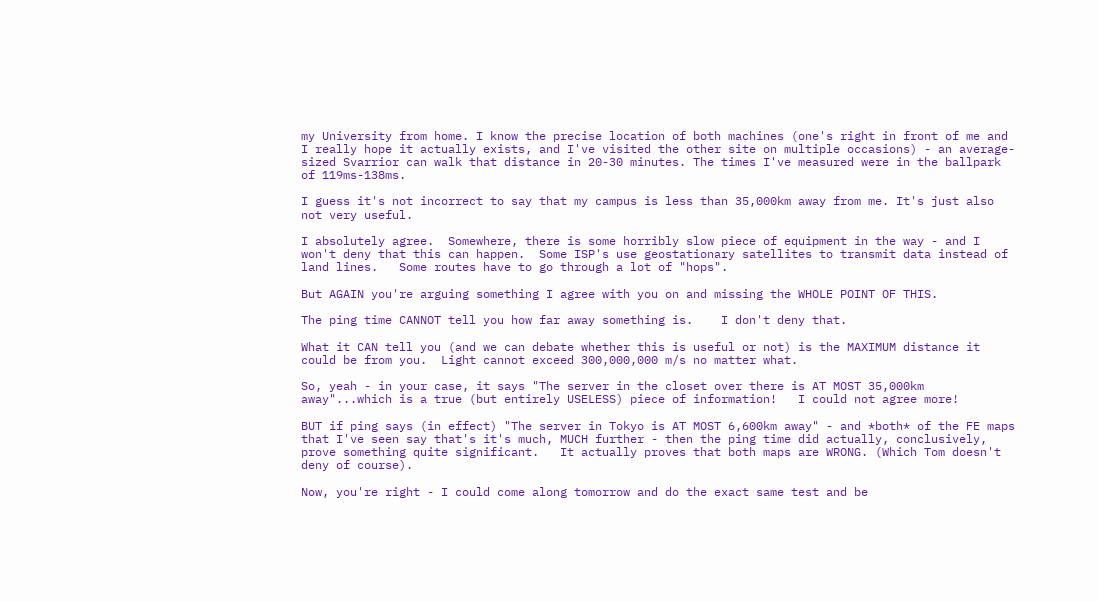my University from home. I know the precise location of both machines (one's right in front of me and I really hope it actually exists, and I've visited the other site on multiple occasions) - an average-sized Svarrior can walk that distance in 20-30 minutes. The times I've measured were in the ballpark of 119ms-138ms.

I guess it's not incorrect to say that my campus is less than 35,000km away from me. It's just also not very useful.

I absolutely agree.  Somewhere, there is some horribly slow piece of equipment in the way - and I won't deny that this can happen.  Some ISP's use geostationary satellites to transmit data instead of land lines.   Some routes have to go through a lot of "hops".

But AGAIN you're arguing something I agree with you on and missing the WHOLE POINT OF THIS.

The ping time CANNOT tell you how far away something is.    I don't deny that.

What it CAN tell you (and we can debate whether this is useful or not) is the MAXIMUM distance it could be from you.  Light cannot exceed 300,000,000 m/s no matter what.

So, yeah - in your case, it says "The server in the closet over there is AT MOST 35,000km away"...which is a true (but entirely USELESS) piece of information!   I could not agree more!

BUT if ping says (in effect) "The server in Tokyo is AT MOST 6,600km away" - and *both* of the FE maps that I've seen say that's it's much, MUCH further - then the ping time did actually, conclusively, prove something quite significant.   It actually proves that both maps are WRONG. (Which Tom doesn't deny of course).

Now, you're right - I could come along tomorrow and do the exact same test and be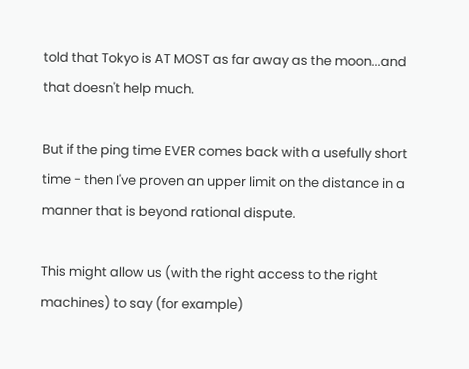told that Tokyo is AT MOST as far away as the moon...and that doesn't help much.

But if the ping time EVER comes back with a usefully short time - then I've proven an upper limit on the distance in a manner that is beyond rational dispute.

This might allow us (with the right access to the right machines) to say (for example)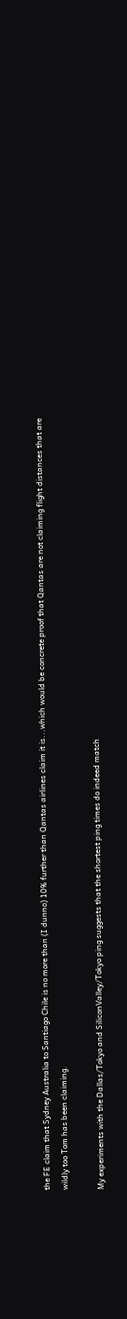the FE claim that Sydney Australia to Santiago Chile is no more than (I dunno) 10% further than Qantas airlines claim it is...which would be concrete proof that Qantas are not claiming flight distances that are wildly too Tom has been claiming.

My experiments with the Dallas/Tokyo and SiliconValley/Tokyo ping suggests that the shortest ping times do indeed match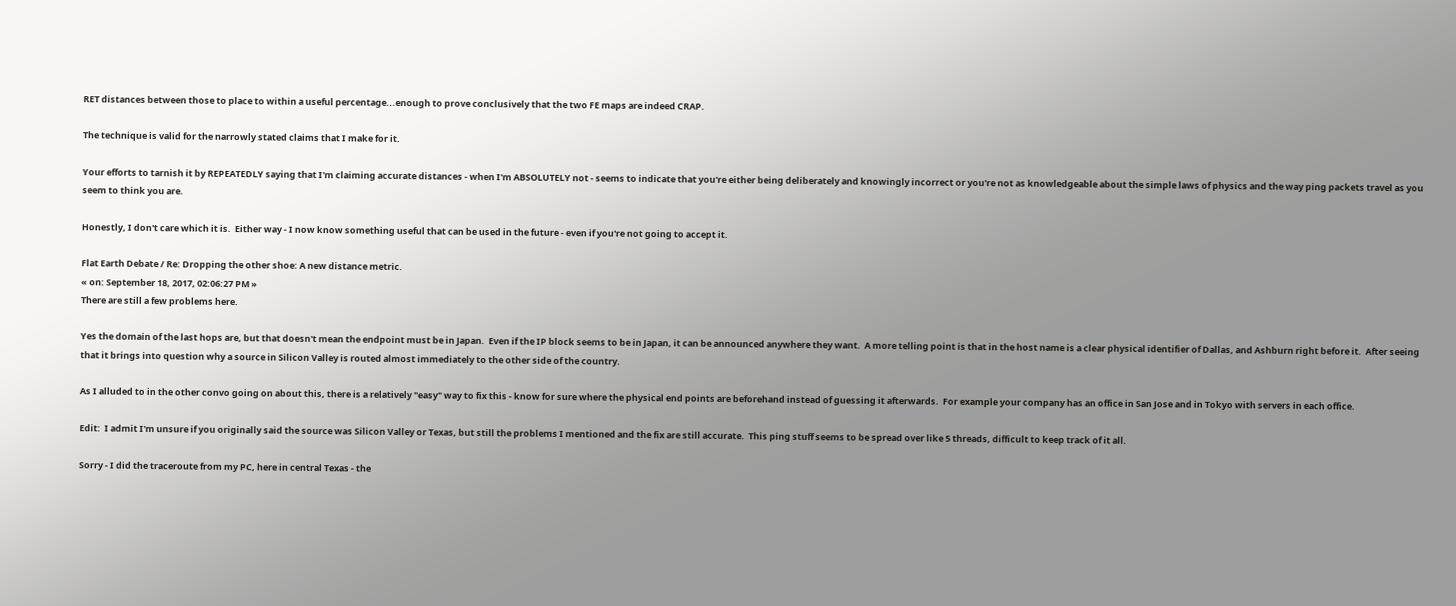RET distances between those to place to within a useful percentage...enough to prove conclusively that the two FE maps are indeed CRAP.

The technique is valid for the narrowly stated claims that I make for it.

Your efforts to tarnish it by REPEATEDLY saying that I'm claiming accurate distances - when I'm ABSOLUTELY not - seems to indicate that you're either being deliberately and knowingly incorrect or you're not as knowledgeable about the simple laws of physics and the way ping packets travel as you seem to think you are.

Honestly, I don't care which it is.  Either way - I now know something useful that can be used in the future - even if you're not going to accept it.

Flat Earth Debate / Re: Dropping the other shoe: A new distance metric.
« on: September 18, 2017, 02:06:27 PM »
There are still a few problems here.

Yes the domain of the last hops are, but that doesn't mean the endpoint must be in Japan.  Even if the IP block seems to be in Japan, it can be announced anywhere they want.  A more telling point is that in the host name is a clear physical identifier of Dallas, and Ashburn right before it.  After seeing that it brings into question why a source in Silicon Valley is routed almost immediately to the other side of the country.

As I alluded to in the other convo going on about this, there is a relatively "easy" way to fix this - know for sure where the physical end points are beforehand instead of guessing it afterwards.  For example your company has an office in San Jose and in Tokyo with servers in each office.

Edit:  I admit I'm unsure if you originally said the source was Silicon Valley or Texas, but still the problems I mentioned and the fix are still accurate.  This ping stuff seems to be spread over like 5 threads, difficult to keep track of it all.

Sorry - I did the traceroute from my PC, here in central Texas - the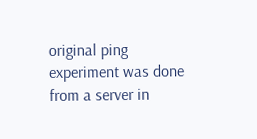original ping experiment was done from a server in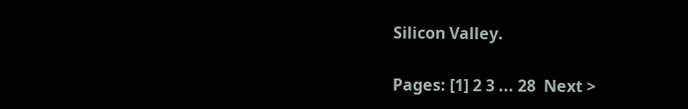Silicon Valley.

Pages: [1] 2 3 ... 28  Next >